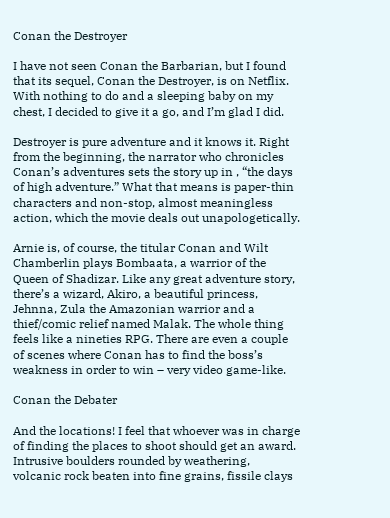Conan the Destroyer

I have not seen Conan the Barbarian, but I found that its sequel, Conan the Destroyer, is on Netflix. With nothing to do and a sleeping baby on my chest, I decided to give it a go, and I’m glad I did.

Destroyer is pure adventure and it knows it. Right from the beginning, the narrator who chronicles Conan’s adventures sets the story up in , “the days of high adventure.” What that means is paper-thin characters and non-stop, almost meaningless action, which the movie deals out unapologetically.

Arnie is, of course, the titular Conan and Wilt Chamberlin plays Bombaata, a warrior of the Queen of Shadizar. Like any great adventure story, there’s a wizard, Akiro, a beautiful princess, Jehnna, Zula the Amazonian warrior and a thief/comic relief named Malak. The whole thing feels like a nineties RPG. There are even a couple of scenes where Conan has to find the boss’s weakness in order to win – very video game-like.

Conan the Debater

And the locations! I feel that whoever was in charge of finding the places to shoot should get an award. Intrusive boulders rounded by weathering, volcanic rock beaten into fine grains, fissile clays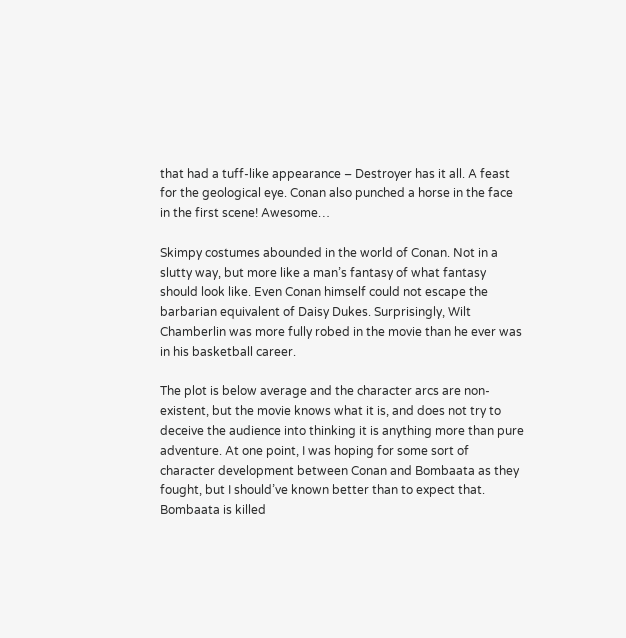that had a tuff-like appearance – Destroyer has it all. A feast for the geological eye. Conan also punched a horse in the face in the first scene! Awesome…

Skimpy costumes abounded in the world of Conan. Not in a slutty way, but more like a man’s fantasy of what fantasy should look like. Even Conan himself could not escape the barbarian equivalent of Daisy Dukes. Surprisingly, Wilt Chamberlin was more fully robed in the movie than he ever was in his basketball career.

The plot is below average and the character arcs are non-existent, but the movie knows what it is, and does not try to deceive the audience into thinking it is anything more than pure adventure. At one point, I was hoping for some sort of character development between Conan and Bombaata as they fought, but I should’ve known better than to expect that. Bombaata is killed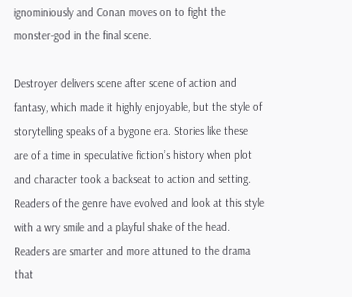ignominiously and Conan moves on to fight the monster-god in the final scene.

Destroyer delivers scene after scene of action and fantasy, which made it highly enjoyable, but the style of storytelling speaks of a bygone era. Stories like these are of a time in speculative fiction’s history when plot and character took a backseat to action and setting. Readers of the genre have evolved and look at this style with a wry smile and a playful shake of the head. Readers are smarter and more attuned to the drama that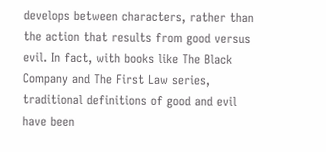develops between characters, rather than the action that results from good versus evil. In fact, with books like The Black Company and The First Law series, traditional definitions of good and evil have been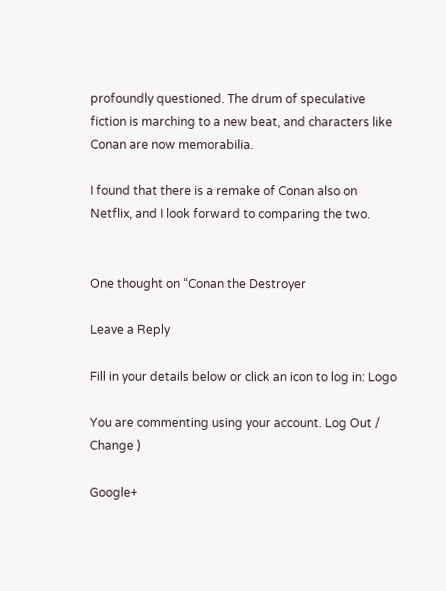profoundly questioned. The drum of speculative fiction is marching to a new beat, and characters like Conan are now memorabilia.

I found that there is a remake of Conan also on Netflix, and I look forward to comparing the two.


One thought on “Conan the Destroyer

Leave a Reply

Fill in your details below or click an icon to log in: Logo

You are commenting using your account. Log Out /  Change )

Google+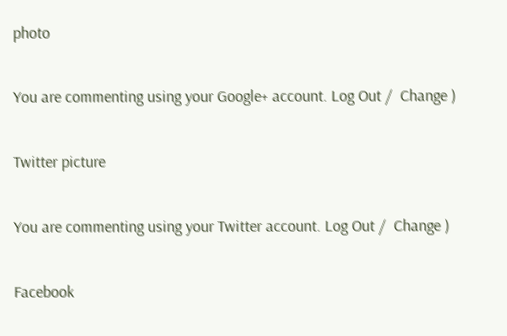photo

You are commenting using your Google+ account. Log Out /  Change )

Twitter picture

You are commenting using your Twitter account. Log Out /  Change )

Facebook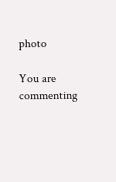photo

You are commenting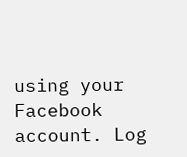using your Facebook account. Log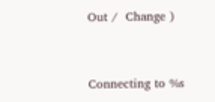Out /  Change )


Connecting to %s